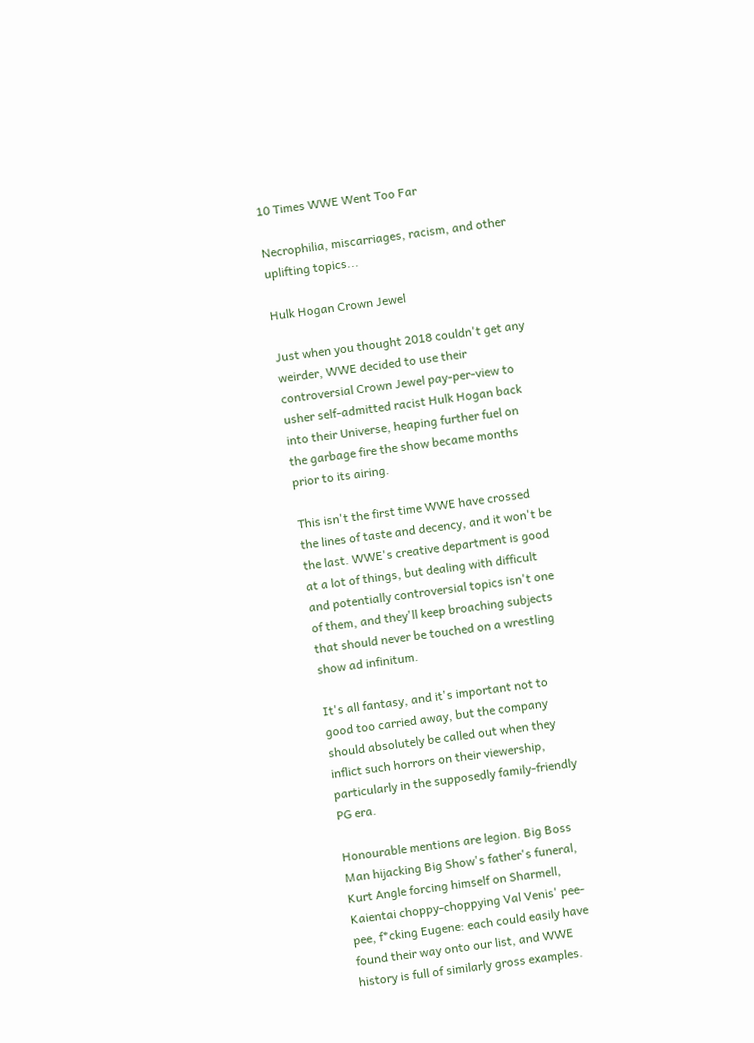10 Times WWE Went Too Far

Necrophilia, miscarriages, racism, and other uplifting topics...

Hulk Hogan Crown Jewel

Just when you thought 2018 couldn't get any weirder, WWE decided to use their controversial Crown Jewel pay-per-view to usher self-admitted racist Hulk Hogan back into their Universe, heaping further fuel on the garbage fire the show became months prior to its airing.

This isn't the first time WWE have crossed the lines of taste and decency, and it won't be the last. WWE's creative department is good at a lot of things, but dealing with difficult and potentially controversial topics isn't one of them, and they'll keep broaching subjects that should never be touched on a wrestling show ad infinitum.

It's all fantasy, and it's important not to good too carried away, but the company should absolutely be called out when they inflict such horrors on their viewership, particularly in the supposedly family-friendly PG era.

Honourable mentions are legion. Big Boss Man hijacking Big Show's father's funeral, Kurt Angle forcing himself on Sharmell, Kaientai choppy-choppying Val Venis' pee-pee, f*cking Eugene: each could easily have found their way onto our list, and WWE history is full of similarly gross examples.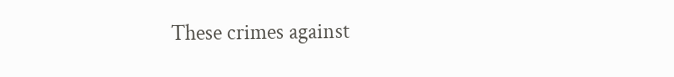These crimes against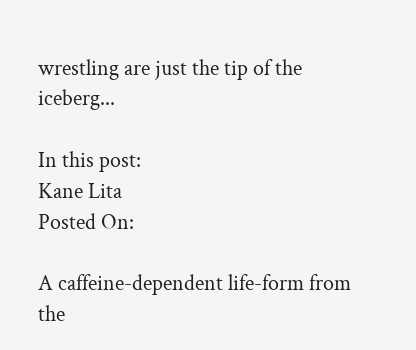wrestling are just the tip of the iceberg...

In this post:
Kane Lita
Posted On:

A caffeine-dependent life-form from the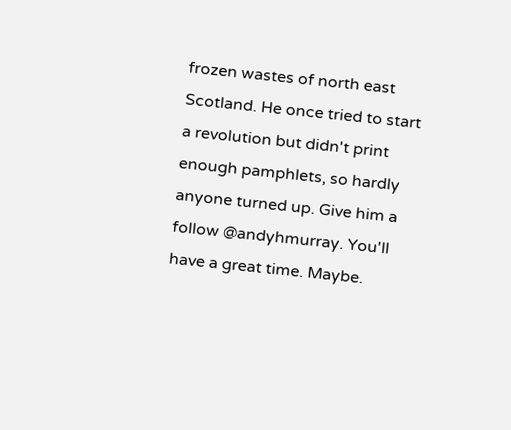frozen wastes of north east Scotland. He once tried to start a revolution but didn't print enough pamphlets, so hardly anyone turned up. Give him a follow @andyhmurray. You'll have a great time. Maybe.